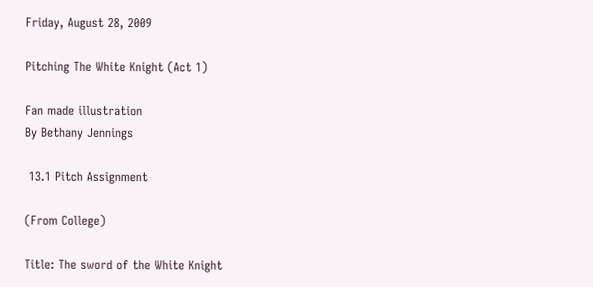Friday, August 28, 2009

Pitching The White Knight (Act 1)

Fan made illustration
By Bethany Jennings

 13.1 Pitch Assignment

(From College)

Title: The sword of the White Knight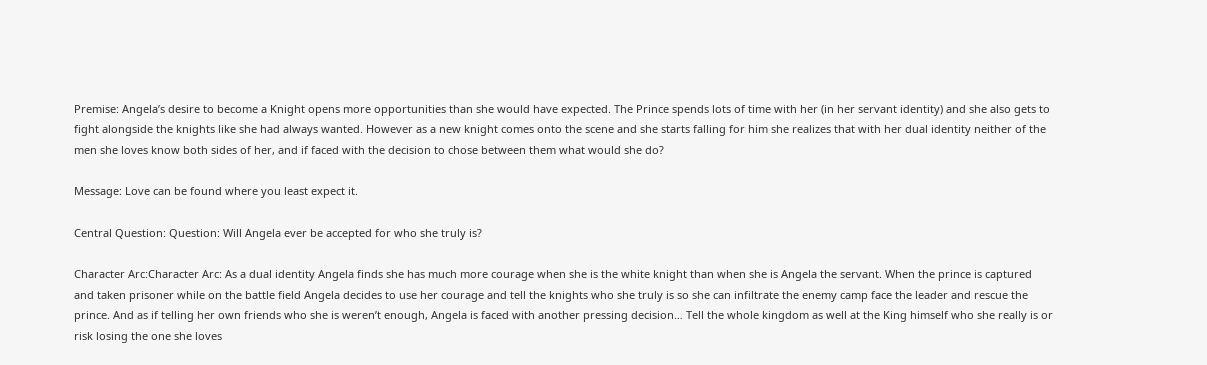Premise: Angela’s desire to become a Knight opens more opportunities than she would have expected. The Prince spends lots of time with her (in her servant identity) and she also gets to fight alongside the knights like she had always wanted. However as a new knight comes onto the scene and she starts falling for him she realizes that with her dual identity neither of the men she loves know both sides of her, and if faced with the decision to chose between them what would she do?

Message: Love can be found where you least expect it.

Central Question: Question: Will Angela ever be accepted for who she truly is?

Character Arc:Character Arc: As a dual identity Angela finds she has much more courage when she is the white knight than when she is Angela the servant. When the prince is captured and taken prisoner while on the battle field Angela decides to use her courage and tell the knights who she truly is so she can infiltrate the enemy camp face the leader and rescue the prince. And as if telling her own friends who she is weren’t enough, Angela is faced with another pressing decision… Tell the whole kingdom as well at the King himself who she really is or risk losing the one she loves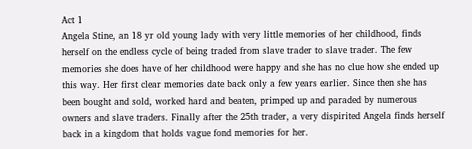Act 1
Angela Stine, an 18 yr old young lady with very little memories of her childhood, finds herself on the endless cycle of being traded from slave trader to slave trader. The few memories she does have of her childhood were happy and she has no clue how she ended up this way. Her first clear memories date back only a few years earlier. Since then she has been bought and sold, worked hard and beaten, primped up and paraded by numerous owners and slave traders. Finally after the 25th trader, a very dispirited Angela finds herself back in a kingdom that holds vague fond memories for her.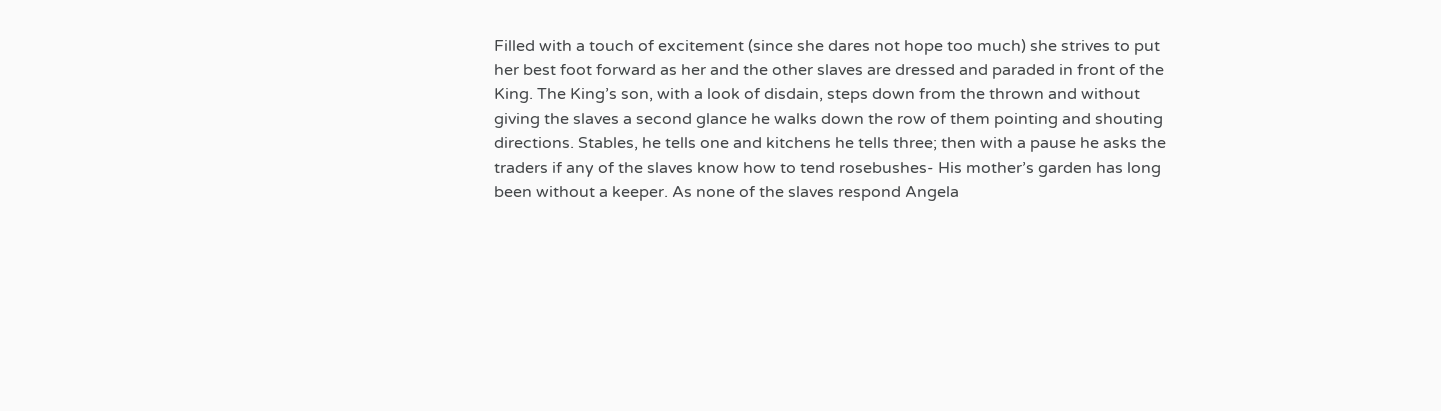Filled with a touch of excitement (since she dares not hope too much) she strives to put her best foot forward as her and the other slaves are dressed and paraded in front of the King. The King’s son, with a look of disdain, steps down from the thrown and without giving the slaves a second glance he walks down the row of them pointing and shouting directions. Stables, he tells one and kitchens he tells three; then with a pause he asks the traders if any of the slaves know how to tend rosebushes- His mother’s garden has long been without a keeper. As none of the slaves respond Angela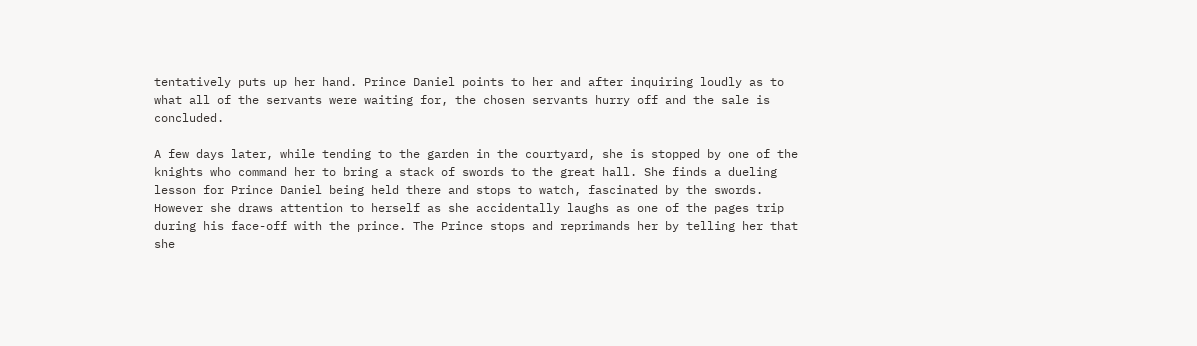tentatively puts up her hand. Prince Daniel points to her and after inquiring loudly as to what all of the servants were waiting for, the chosen servants hurry off and the sale is concluded.

A few days later, while tending to the garden in the courtyard, she is stopped by one of the knights who command her to bring a stack of swords to the great hall. She finds a dueling lesson for Prince Daniel being held there and stops to watch, fascinated by the swords. However she draws attention to herself as she accidentally laughs as one of the pages trip during his face-off with the prince. The Prince stops and reprimands her by telling her that she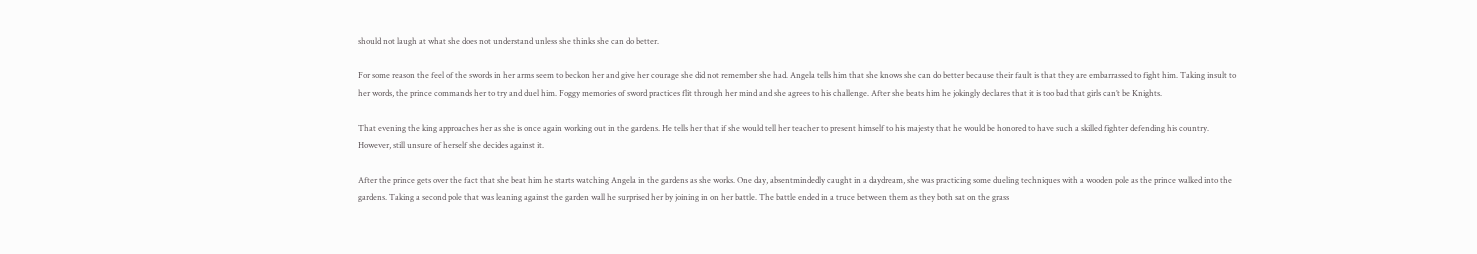should not laugh at what she does not understand unless she thinks she can do better.

For some reason the feel of the swords in her arms seem to beckon her and give her courage she did not remember she had. Angela tells him that she knows she can do better because their fault is that they are embarrassed to fight him. Taking insult to her words, the prince commands her to try and duel him. Foggy memories of sword practices flit through her mind and she agrees to his challenge. After she beats him he jokingly declares that it is too bad that girls can’t be Knights.

That evening the king approaches her as she is once again working out in the gardens. He tells her that if she would tell her teacher to present himself to his majesty that he would be honored to have such a skilled fighter defending his country. However, still unsure of herself she decides against it.

After the prince gets over the fact that she beat him he starts watching Angela in the gardens as she works. One day, absentmindedly caught in a daydream, she was practicing some dueling techniques with a wooden pole as the prince walked into the gardens. Taking a second pole that was leaning against the garden wall he surprised her by joining in on her battle. The battle ended in a truce between them as they both sat on the grass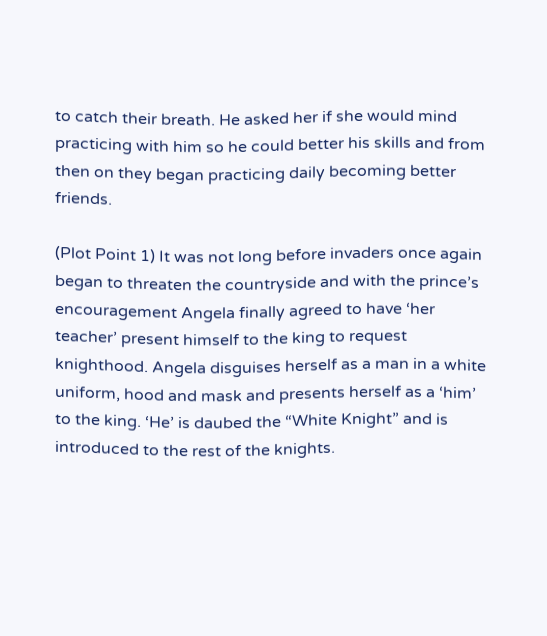to catch their breath. He asked her if she would mind practicing with him so he could better his skills and from then on they began practicing daily becoming better friends.

(Plot Point 1) It was not long before invaders once again began to threaten the countryside and with the prince’s encouragement Angela finally agreed to have ‘her teacher’ present himself to the king to request knighthood. Angela disguises herself as a man in a white uniform, hood and mask and presents herself as a ‘him’ to the king. ‘He’ is daubed the “White Knight” and is introduced to the rest of the knights.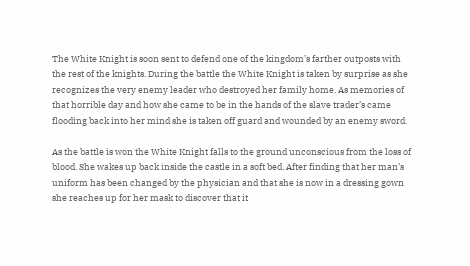The White Knight is soon sent to defend one of the kingdom’s farther outposts with the rest of the knights. During the battle the White Knight is taken by surprise as she recognizes the very enemy leader who destroyed her family home. As memories of that horrible day and how she came to be in the hands of the slave trader’s came flooding back into her mind she is taken off guard and wounded by an enemy sword.

As the battle is won the White Knight falls to the ground unconscious from the loss of blood. She wakes up back inside the castle in a soft bed. After finding that her man’s uniform has been changed by the physician and that she is now in a dressing gown she reaches up for her mask to discover that it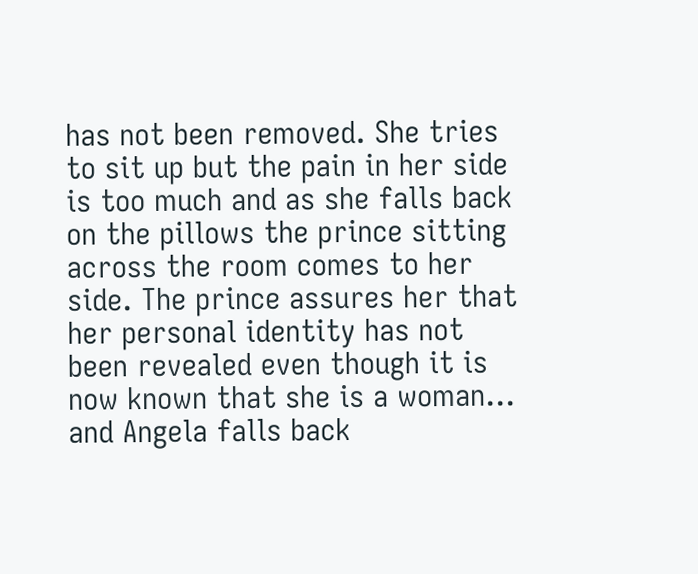has not been removed. She tries to sit up but the pain in her side is too much and as she falls back on the pillows the prince sitting across the room comes to her side. The prince assures her that her personal identity has not been revealed even though it is now known that she is a woman… and Angela falls back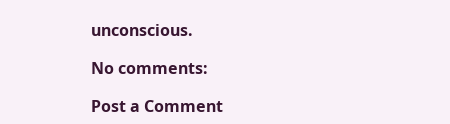unconscious.

No comments:

Post a Comment